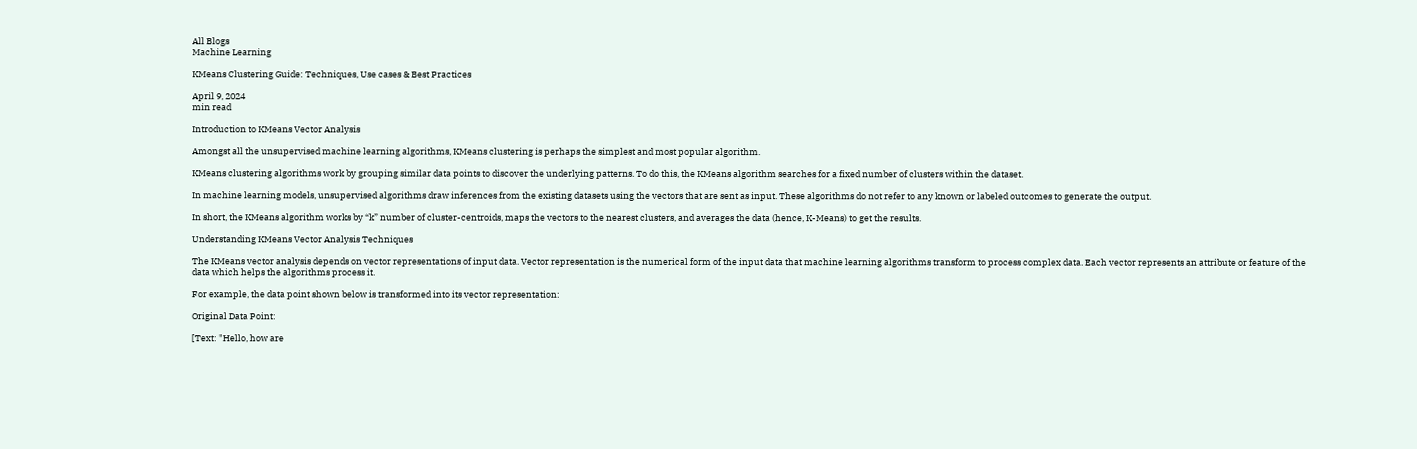All Blogs
Machine Learning

KMeans Clustering Guide: Techniques, Use cases & Best Practices

April 9, 2024
min read

Introduction to KMeans Vector Analysis

Amongst all the unsupervised machine learning algorithms, KMeans clustering is perhaps the simplest and most popular algorithm.

KMeans clustering algorithms work by grouping similar data points to discover the underlying patterns. To do this, the KMeans algorithm searches for a fixed number of clusters within the dataset.

In machine learning models, unsupervised algorithms draw inferences from the existing datasets using the vectors that are sent as input. These algorithms do not refer to any known or labeled outcomes to generate the output.

In short, the KMeans algorithm works by “k” number of cluster-centroids, maps the vectors to the nearest clusters, and averages the data (hence, K-Means) to get the results.

Understanding KMeans Vector Analysis Techniques

The KMeans vector analysis depends on vector representations of input data. Vector representation is the numerical form of the input data that machine learning algorithms transform to process complex data. Each vector represents an attribute or feature of the data which helps the algorithms process it.

For example, the data point shown below is transformed into its vector representation:

Original Data Point:

[Text: "Hello, how are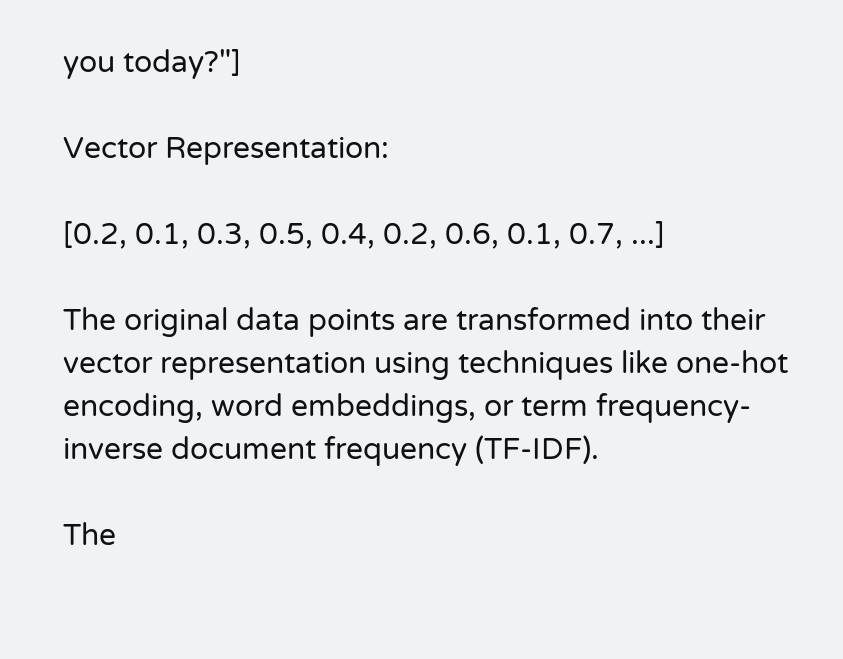you today?"]

Vector Representation:

[0.2, 0.1, 0.3, 0.5, 0.4, 0.2, 0.6, 0.1, 0.7, ...]

The original data points are transformed into their vector representation using techniques like one-hot encoding, word embeddings, or term frequency-inverse document frequency (TF-IDF).

The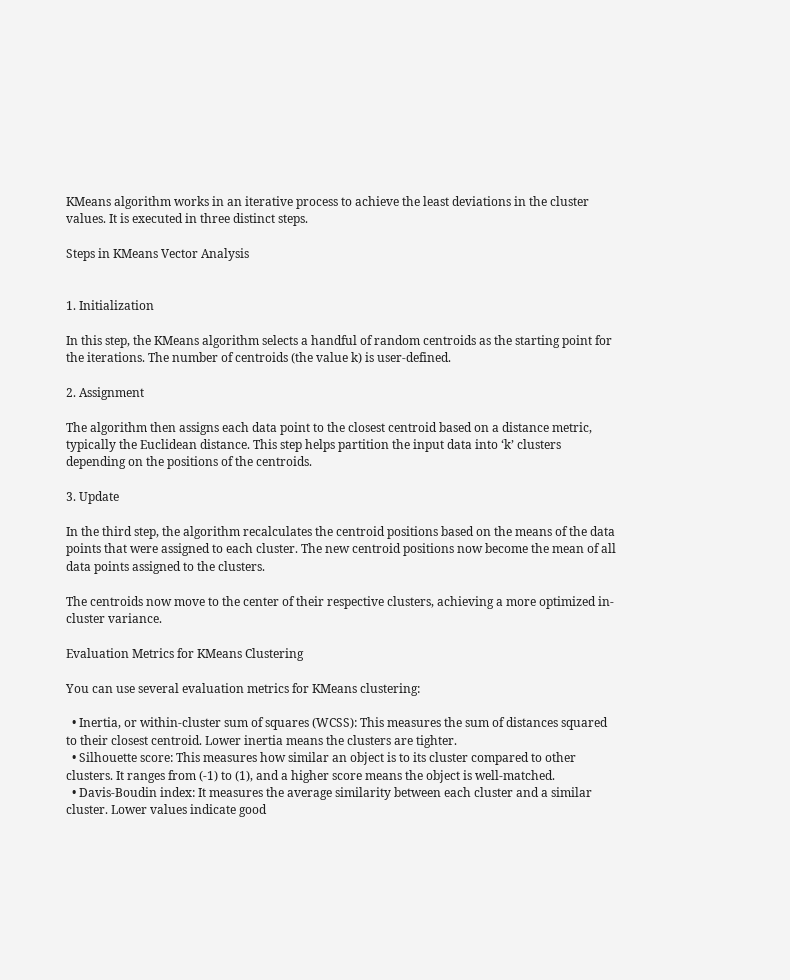KMeans algorithm works in an iterative process to achieve the least deviations in the cluster values. It is executed in three distinct steps.

Steps in KMeans Vector Analysis


1. Initialization

In this step, the KMeans algorithm selects a handful of random centroids as the starting point for the iterations. The number of centroids (the value k) is user-defined.

2. Assignment

The algorithm then assigns each data point to the closest centroid based on a distance metric, typically the Euclidean distance. This step helps partition the input data into ‘k’ clusters depending on the positions of the centroids.

3. Update

In the third step, the algorithm recalculates the centroid positions based on the means of the data points that were assigned to each cluster. The new centroid positions now become the mean of all data points assigned to the clusters.

The centroids now move to the center of their respective clusters, achieving a more optimized in-cluster variance.

Evaluation Metrics for KMeans Clustering

You can use several evaluation metrics for KMeans clustering:

  • Inertia, or within-cluster sum of squares (WCSS): This measures the sum of distances squared to their closest centroid. Lower inertia means the clusters are tighter.
  • Silhouette score: This measures how similar an object is to its cluster compared to other clusters. It ranges from (-1) to (1), and a higher score means the object is well-matched.
  • Davis-Boudin index: It measures the average similarity between each cluster and a similar cluster. Lower values indicate good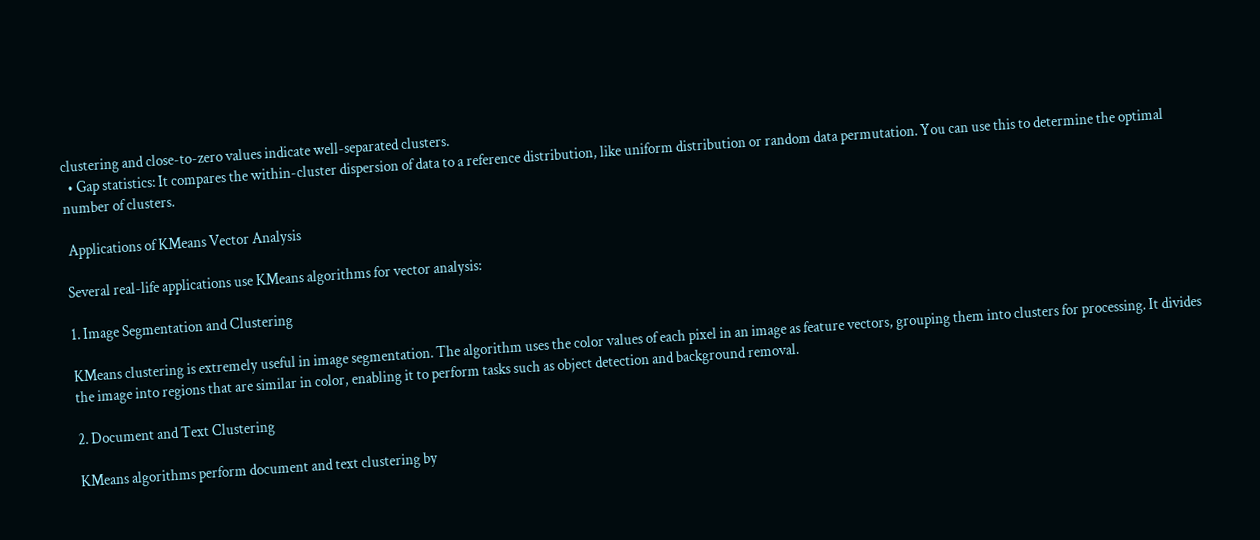clustering and close-to-zero values indicate well-separated clusters.
  • Gap statistics: It compares the within-cluster dispersion of data to a reference distribution, like uniform distribution or random data permutation. You can use this to determine the optimal number of clusters.

 Applications of KMeans Vector Analysis

Several real-life applications use KMeans algorithms for vector analysis:

1. Image Segmentation and Clustering

KMeans clustering is extremely useful in image segmentation. The algorithm uses the color values of each pixel in an image as feature vectors, grouping them into clusters for processing. It divides the image into regions that are similar in color, enabling it to perform tasks such as object detection and background removal.

2. Document and Text Clustering

KMeans algorithms perform document and text clustering by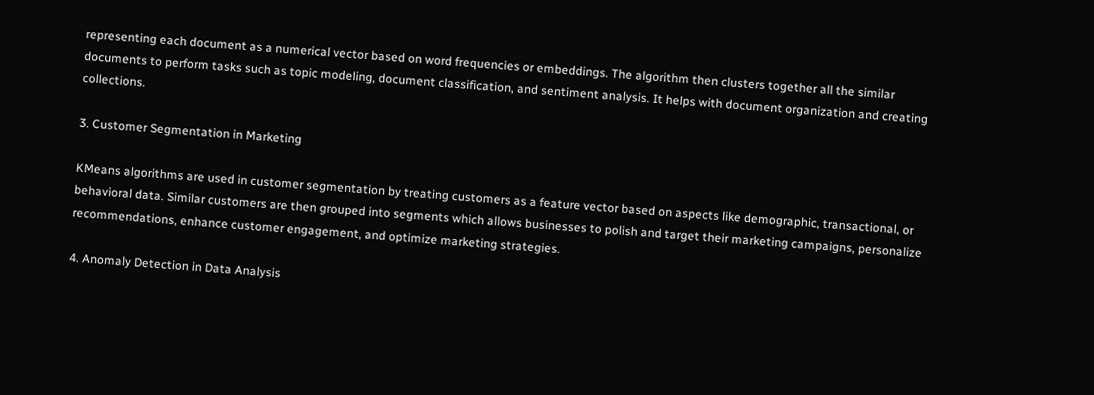representing each document as a numerical vector based on word frequencies or embeddings. The algorithm then clusters together all the similar documents to perform tasks such as topic modeling, document classification, and sentiment analysis. It helps with document organization and creating collections.

3. Customer Segmentation in Marketing

KMeans algorithms are used in customer segmentation by treating customers as a feature vector based on aspects like demographic, transactional, or behavioral data. Similar customers are then grouped into segments which allows businesses to polish and target their marketing campaigns, personalize recommendations, enhance customer engagement, and optimize marketing strategies.

4. Anomaly Detection in Data Analysis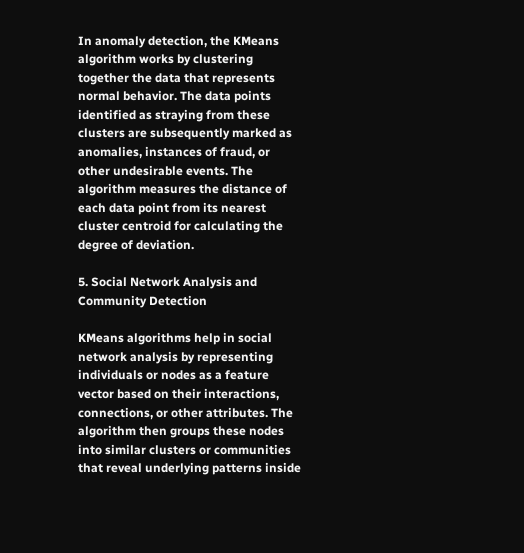In anomaly detection, the KMeans algorithm works by clustering together the data that represents normal behavior. The data points identified as straying from these clusters are subsequently marked as anomalies, instances of fraud, or other undesirable events. The algorithm measures the distance of each data point from its nearest cluster centroid for calculating the degree of deviation.

5. Social Network Analysis and Community Detection

KMeans algorithms help in social network analysis by representing individuals or nodes as a feature vector based on their interactions, connections, or other attributes. The algorithm then groups these nodes into similar clusters or communities that reveal underlying patterns inside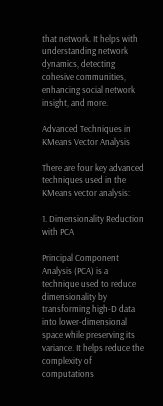that network. It helps with understanding network dynamics, detecting cohesive communities, enhancing social network insight, and more.

Advanced Techniques in KMeans Vector Analysis

There are four key advanced techniques used in the KMeans vector analysis:

1. Dimensionality Reduction with PCA

Principal Component Analysis (PCA) is a technique used to reduce dimensionality by transforming high-D data into lower-dimensional space while preserving its variance. It helps reduce the complexity of computations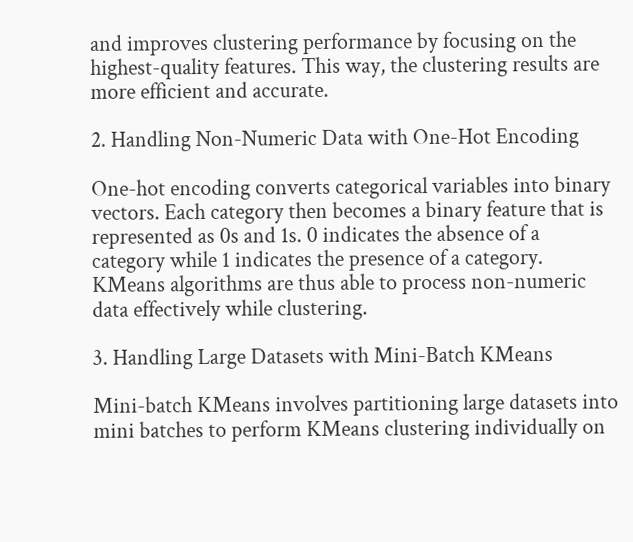and improves clustering performance by focusing on the highest-quality features. This way, the clustering results are more efficient and accurate.

2. Handling Non-Numeric Data with One-Hot Encoding

One-hot encoding converts categorical variables into binary vectors. Each category then becomes a binary feature that is represented as 0s and 1s. 0 indicates the absence of a category while 1 indicates the presence of a category. KMeans algorithms are thus able to process non-numeric data effectively while clustering.

3. Handling Large Datasets with Mini-Batch KMeans

Mini-batch KMeans involves partitioning large datasets into mini batches to perform KMeans clustering individually on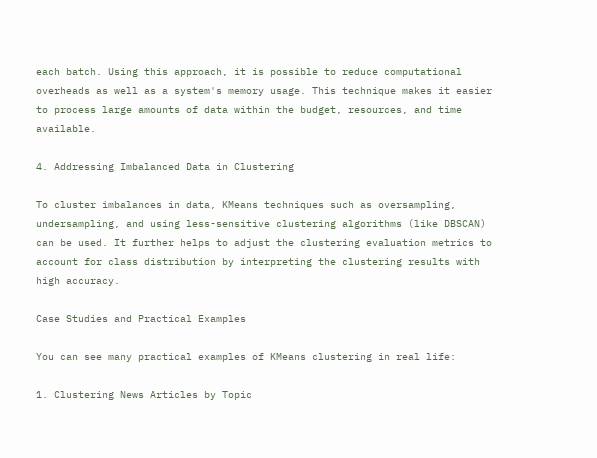each batch. Using this approach, it is possible to reduce computational overheads as well as a system's memory usage. This technique makes it easier to process large amounts of data within the budget, resources, and time available.

4. Addressing Imbalanced Data in Clustering

To cluster imbalances in data, KMeans techniques such as oversampling, undersampling, and using less-sensitive clustering algorithms (like DBSCAN) can be used. It further helps to adjust the clustering evaluation metrics to account for class distribution by interpreting the clustering results with high accuracy.

Case Studies and Practical Examples

You can see many practical examples of KMeans clustering in real life:

1. Clustering News Articles by Topic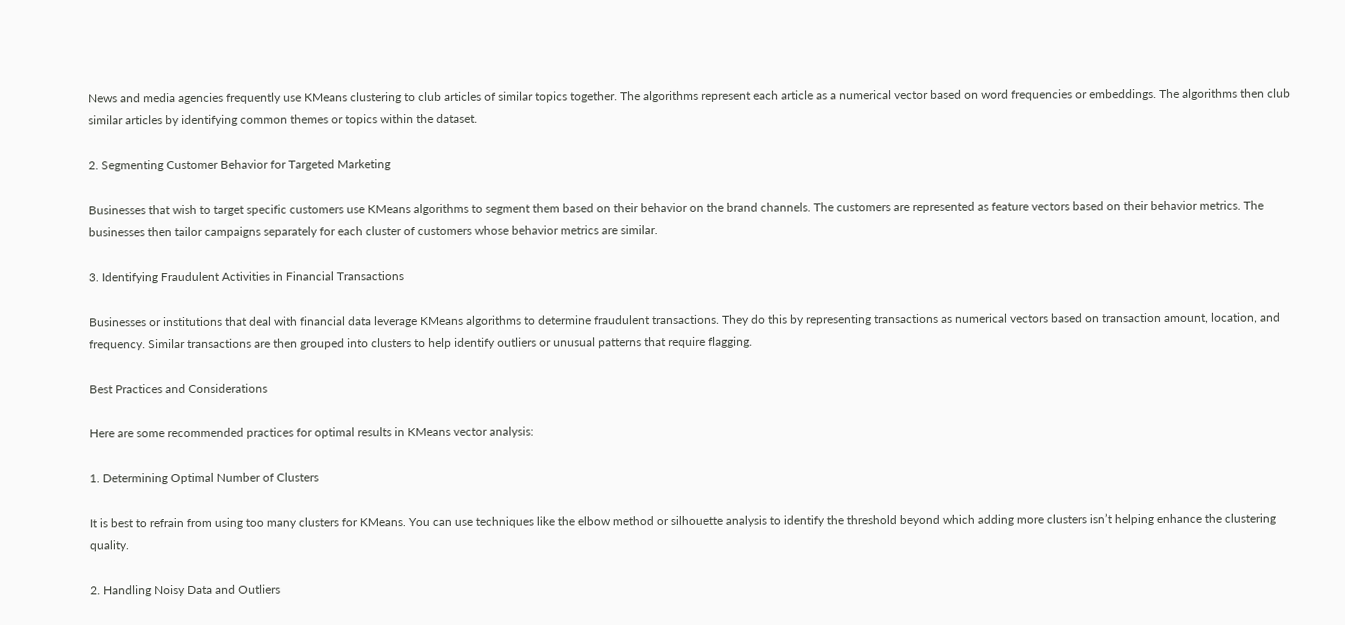News and media agencies frequently use KMeans clustering to club articles of similar topics together. The algorithms represent each article as a numerical vector based on word frequencies or embeddings. The algorithms then club similar articles by identifying common themes or topics within the dataset.

2. Segmenting Customer Behavior for Targeted Marketing

Businesses that wish to target specific customers use KMeans algorithms to segment them based on their behavior on the brand channels. The customers are represented as feature vectors based on their behavior metrics. The businesses then tailor campaigns separately for each cluster of customers whose behavior metrics are similar.

3. Identifying Fraudulent Activities in Financial Transactions

Businesses or institutions that deal with financial data leverage KMeans algorithms to determine fraudulent transactions. They do this by representing transactions as numerical vectors based on transaction amount, location, and frequency. Similar transactions are then grouped into clusters to help identify outliers or unusual patterns that require flagging.

Best Practices and Considerations

Here are some recommended practices for optimal results in KMeans vector analysis:

1. Determining Optimal Number of Clusters

It is best to refrain from using too many clusters for KMeans. You can use techniques like the elbow method or silhouette analysis to identify the threshold beyond which adding more clusters isn’t helping enhance the clustering quality.

2. Handling Noisy Data and Outliers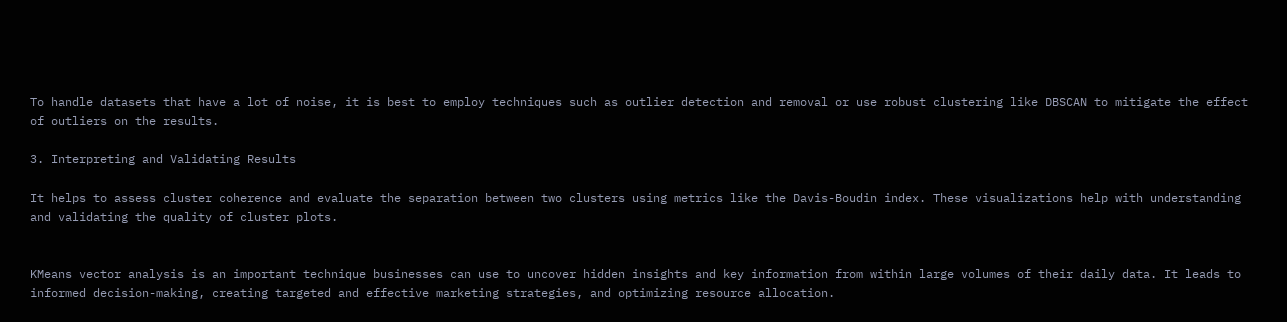To handle datasets that have a lot of noise, it is best to employ techniques such as outlier detection and removal or use robust clustering like DBSCAN to mitigate the effect of outliers on the results.

3. Interpreting and Validating Results

It helps to assess cluster coherence and evaluate the separation between two clusters using metrics like the Davis-Boudin index. These visualizations help with understanding and validating the quality of cluster plots.


KMeans vector analysis is an important technique businesses can use to uncover hidden insights and key information from within large volumes of their daily data. It leads to informed decision-making, creating targeted and effective marketing strategies, and optimizing resource allocation.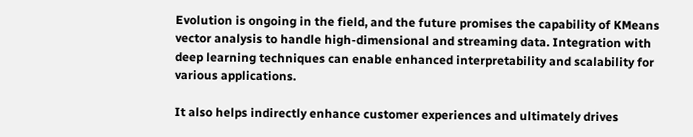Evolution is ongoing in the field, and the future promises the capability of KMeans vector analysis to handle high-dimensional and streaming data. Integration with deep learning techniques can enable enhanced interpretability and scalability for various applications.

It also helps indirectly enhance customer experiences and ultimately drives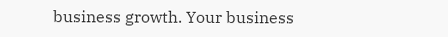business growth. Your business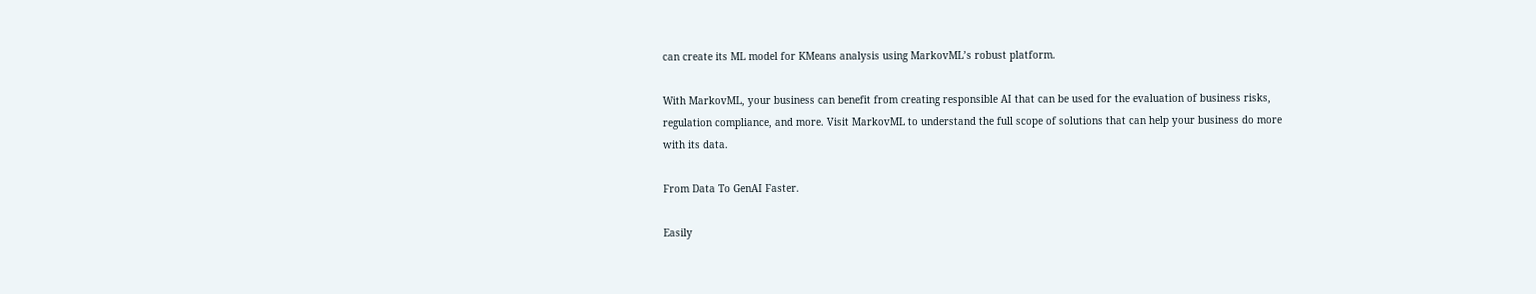can create its ML model for KMeans analysis using MarkovML’s robust platform.

With MarkovML, your business can benefit from creating responsible AI that can be used for the evaluation of business risks, regulation compliance, and more. Visit MarkovML to understand the full scope of solutions that can help your business do more with its data.

From Data To GenAI Faster.

Easily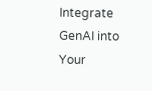Integrate GenAI into Your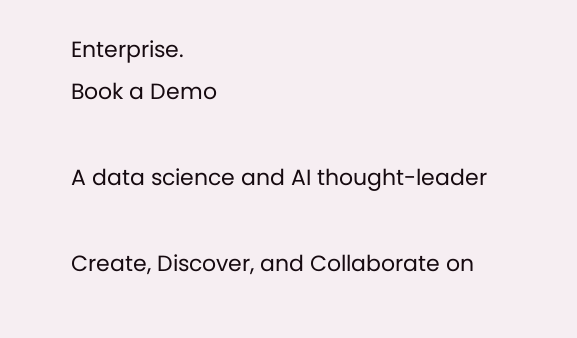Enterprise.
Book a Demo

A data science and AI thought-leader

Create, Discover, and Collaborate on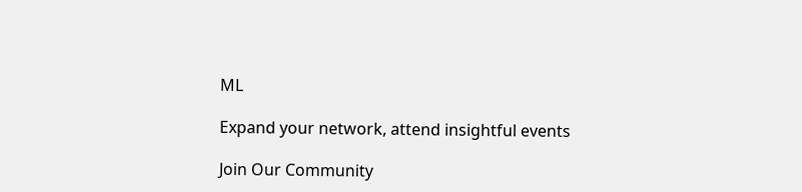ML

Expand your network, attend insightful events

Join Our Community